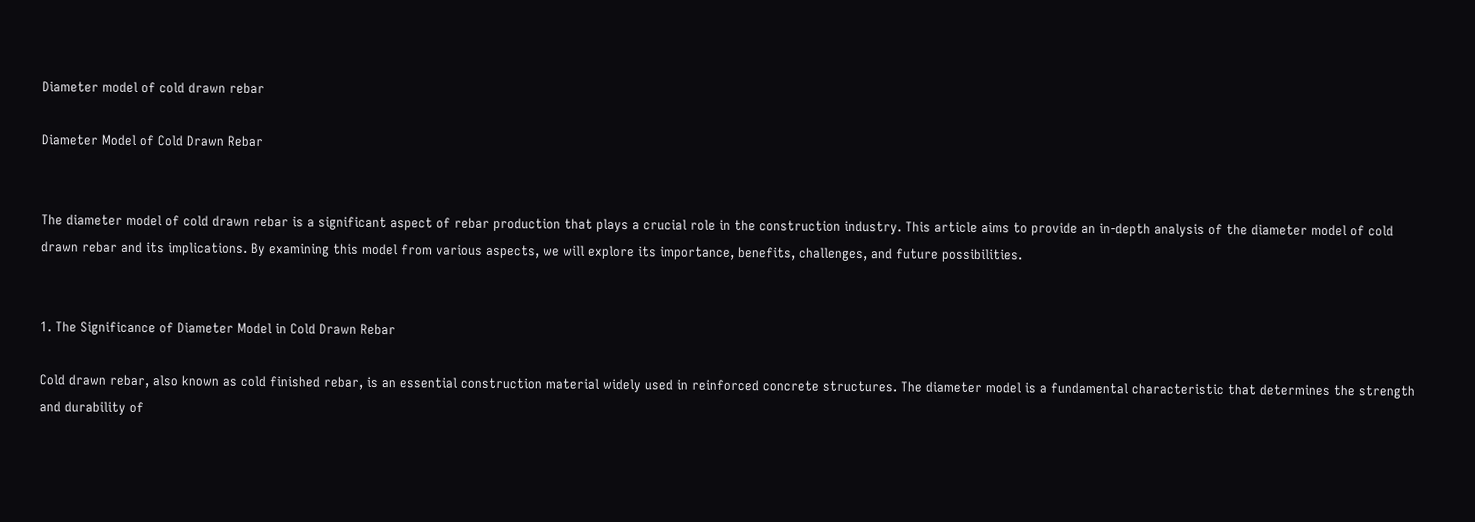Diameter model of cold drawn rebar

Diameter Model of Cold Drawn Rebar


The diameter model of cold drawn rebar is a significant aspect of rebar production that plays a crucial role in the construction industry. This article aims to provide an in-depth analysis of the diameter model of cold drawn rebar and its implications. By examining this model from various aspects, we will explore its importance, benefits, challenges, and future possibilities.


1. The Significance of Diameter Model in Cold Drawn Rebar

Cold drawn rebar, also known as cold finished rebar, is an essential construction material widely used in reinforced concrete structures. The diameter model is a fundamental characteristic that determines the strength and durability of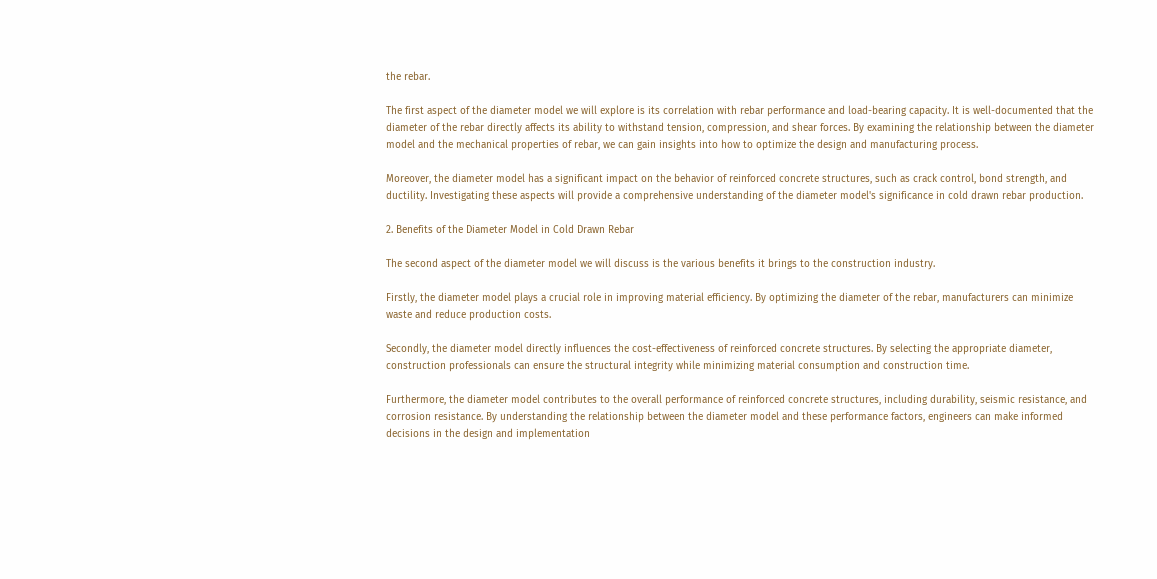the rebar.

The first aspect of the diameter model we will explore is its correlation with rebar performance and load-bearing capacity. It is well-documented that the diameter of the rebar directly affects its ability to withstand tension, compression, and shear forces. By examining the relationship between the diameter model and the mechanical properties of rebar, we can gain insights into how to optimize the design and manufacturing process.

Moreover, the diameter model has a significant impact on the behavior of reinforced concrete structures, such as crack control, bond strength, and ductility. Investigating these aspects will provide a comprehensive understanding of the diameter model's significance in cold drawn rebar production.

2. Benefits of the Diameter Model in Cold Drawn Rebar

The second aspect of the diameter model we will discuss is the various benefits it brings to the construction industry.

Firstly, the diameter model plays a crucial role in improving material efficiency. By optimizing the diameter of the rebar, manufacturers can minimize waste and reduce production costs.

Secondly, the diameter model directly influences the cost-effectiveness of reinforced concrete structures. By selecting the appropriate diameter, construction professionals can ensure the structural integrity while minimizing material consumption and construction time.

Furthermore, the diameter model contributes to the overall performance of reinforced concrete structures, including durability, seismic resistance, and corrosion resistance. By understanding the relationship between the diameter model and these performance factors, engineers can make informed decisions in the design and implementation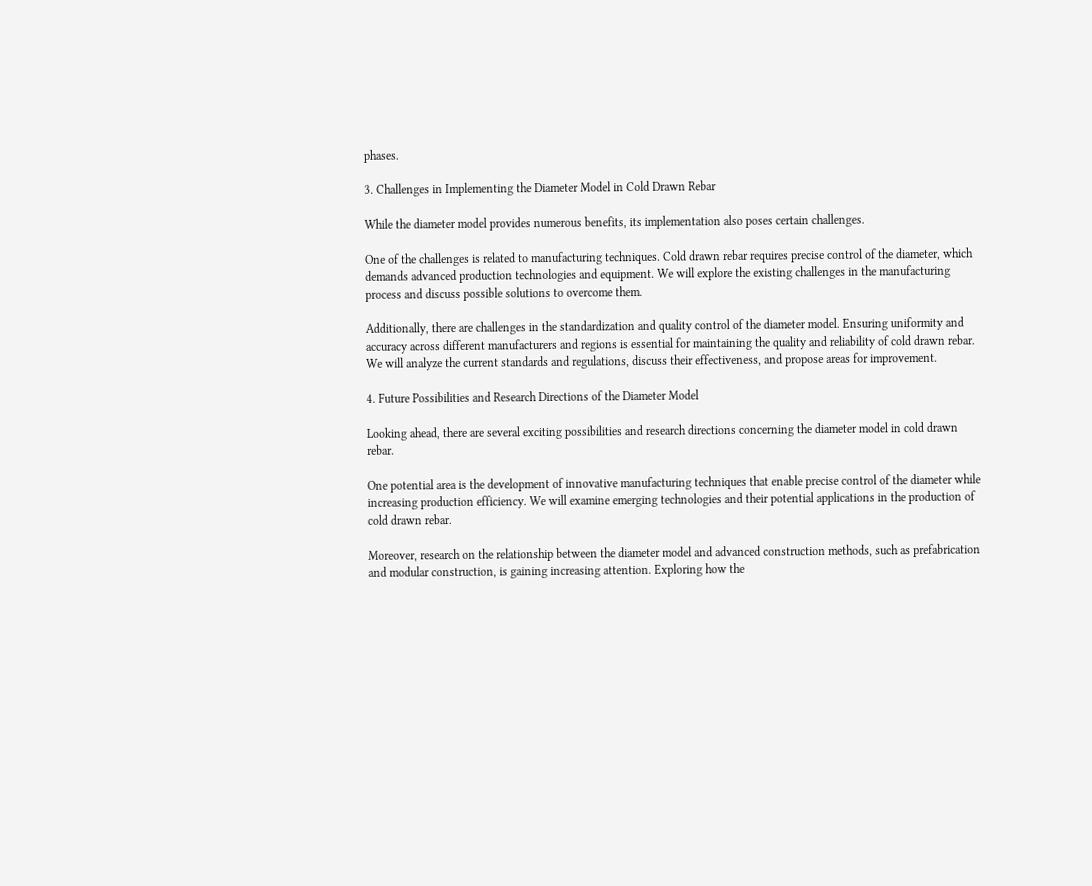phases.

3. Challenges in Implementing the Diameter Model in Cold Drawn Rebar

While the diameter model provides numerous benefits, its implementation also poses certain challenges.

One of the challenges is related to manufacturing techniques. Cold drawn rebar requires precise control of the diameter, which demands advanced production technologies and equipment. We will explore the existing challenges in the manufacturing process and discuss possible solutions to overcome them.

Additionally, there are challenges in the standardization and quality control of the diameter model. Ensuring uniformity and accuracy across different manufacturers and regions is essential for maintaining the quality and reliability of cold drawn rebar. We will analyze the current standards and regulations, discuss their effectiveness, and propose areas for improvement.

4. Future Possibilities and Research Directions of the Diameter Model

Looking ahead, there are several exciting possibilities and research directions concerning the diameter model in cold drawn rebar.

One potential area is the development of innovative manufacturing techniques that enable precise control of the diameter while increasing production efficiency. We will examine emerging technologies and their potential applications in the production of cold drawn rebar.

Moreover, research on the relationship between the diameter model and advanced construction methods, such as prefabrication and modular construction, is gaining increasing attention. Exploring how the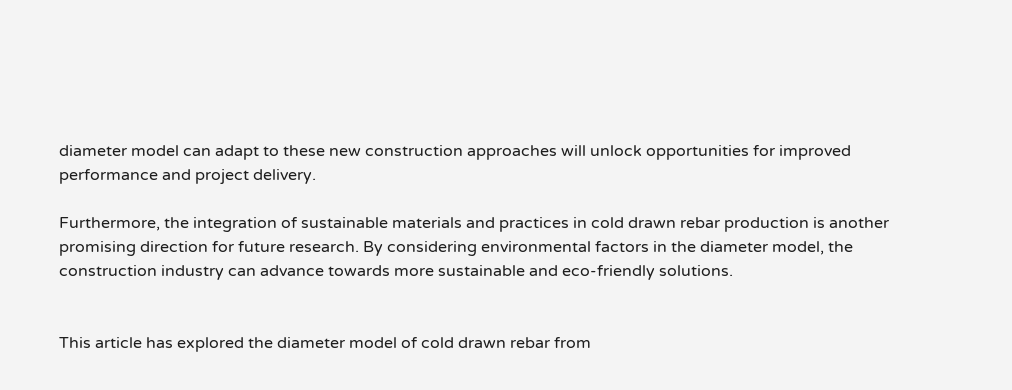diameter model can adapt to these new construction approaches will unlock opportunities for improved performance and project delivery.

Furthermore, the integration of sustainable materials and practices in cold drawn rebar production is another promising direction for future research. By considering environmental factors in the diameter model, the construction industry can advance towards more sustainable and eco-friendly solutions.


This article has explored the diameter model of cold drawn rebar from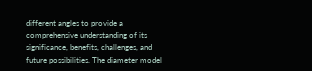different angles to provide a comprehensive understanding of its significance, benefits, challenges, and future possibilities. The diameter model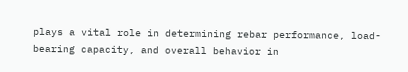plays a vital role in determining rebar performance, load-bearing capacity, and overall behavior in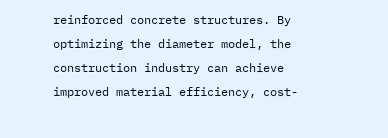reinforced concrete structures. By optimizing the diameter model, the construction industry can achieve improved material efficiency, cost-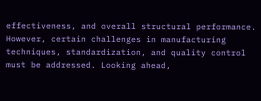effectiveness, and overall structural performance. However, certain challenges in manufacturing techniques, standardization, and quality control must be addressed. Looking ahead,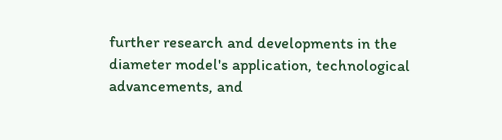further research and developments in the diameter model's application, technological advancements, and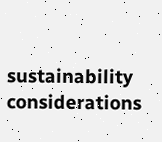sustainability considerations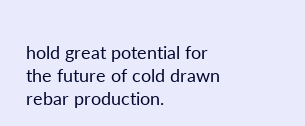hold great potential for the future of cold drawn rebar production.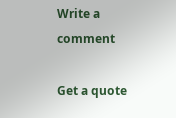Write a comment

Get a quote